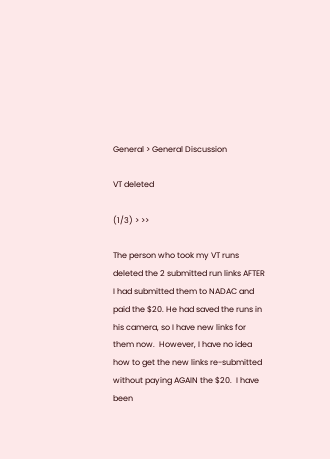General > General Discussion

VT deleted

(1/3) > >>

The person who took my VT runs deleted the 2 submitted run links AFTER I had submitted them to NADAC and paid the $20. He had saved the runs in his camera, so I have new links for them now.  However, I have no idea how to get the new links re-submitted without paying AGAIN the $20.  I have been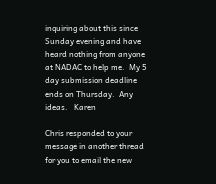inquiring about this since Sunday evening and have heard nothing from anyone at NADAC to help me.  My 5 day submission deadline ends on Thursday.  Any ideas.   Karen

Chris responded to your message in another thread for you to email the new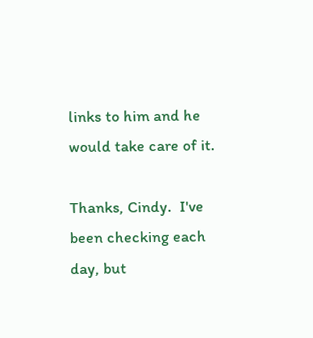links to him and he would take care of it.

Thanks, Cindy.  I've been checking each day, but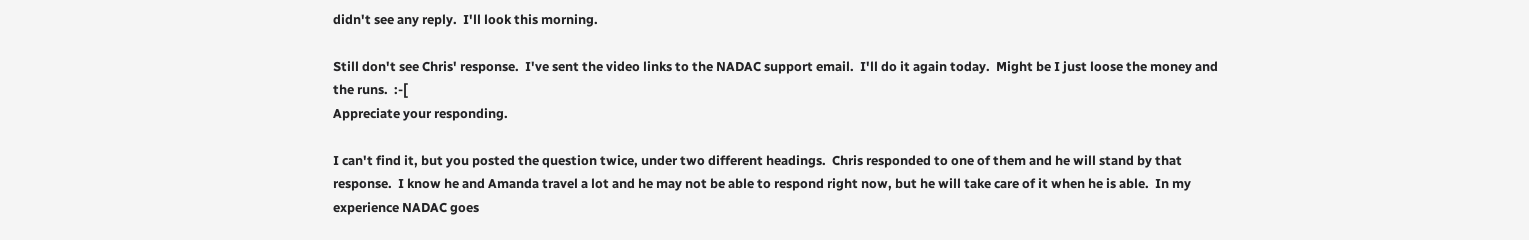didn't see any reply.  I'll look this morning.

Still don't see Chris' response.  I've sent the video links to the NADAC support email.  I'll do it again today.  Might be I just loose the money and the runs.  :-[
Appreciate your responding.

I can't find it, but you posted the question twice, under two different headings.  Chris responded to one of them and he will stand by that response.  I know he and Amanda travel a lot and he may not be able to respond right now, but he will take care of it when he is able.  In my experience NADAC goes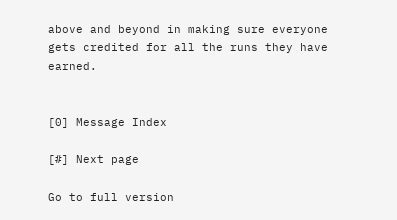above and beyond in making sure everyone gets credited for all the runs they have earned.


[0] Message Index

[#] Next page

Go to full version